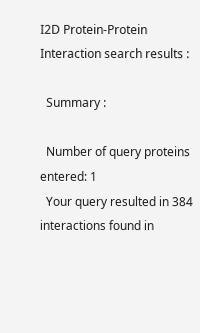I2D Protein-Protein Interaction search results :

  Summary :

  Number of query proteins entered: 1
  Your query resulted in 384 interactions found in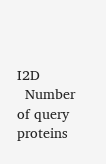I2D
  Number of query proteins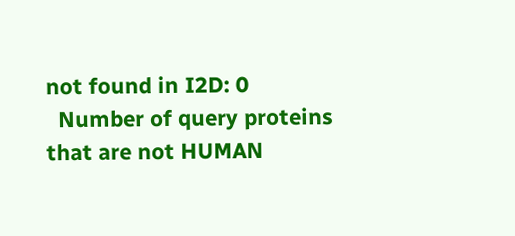not found in I2D: 0
  Number of query proteins that are not HUMAN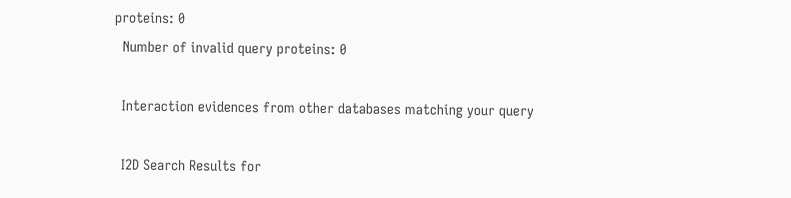proteins: 0
  Number of invalid query proteins: 0

  Interaction evidences from other databases matching your query

  I2D Search Results for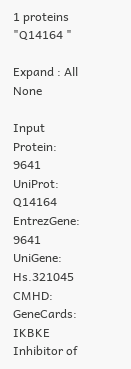1 proteins "Q14164 "

Expand : All  None

Input Protein: 9641 UniProt: Q14164 EntrezGene: 9641
UniGene: Hs.321045
CMHD: GeneCards: IKBKE
Inhibitor of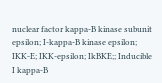nuclear factor kappa-B kinase subunit epsilon; I-kappa-B kinase epsilon; IKK-E; IKK-epsilon; IkBKE;; Inducible I kappa-B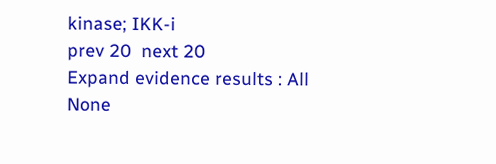kinase; IKK-i
prev 20  next 20
Expand evidence results : All  None